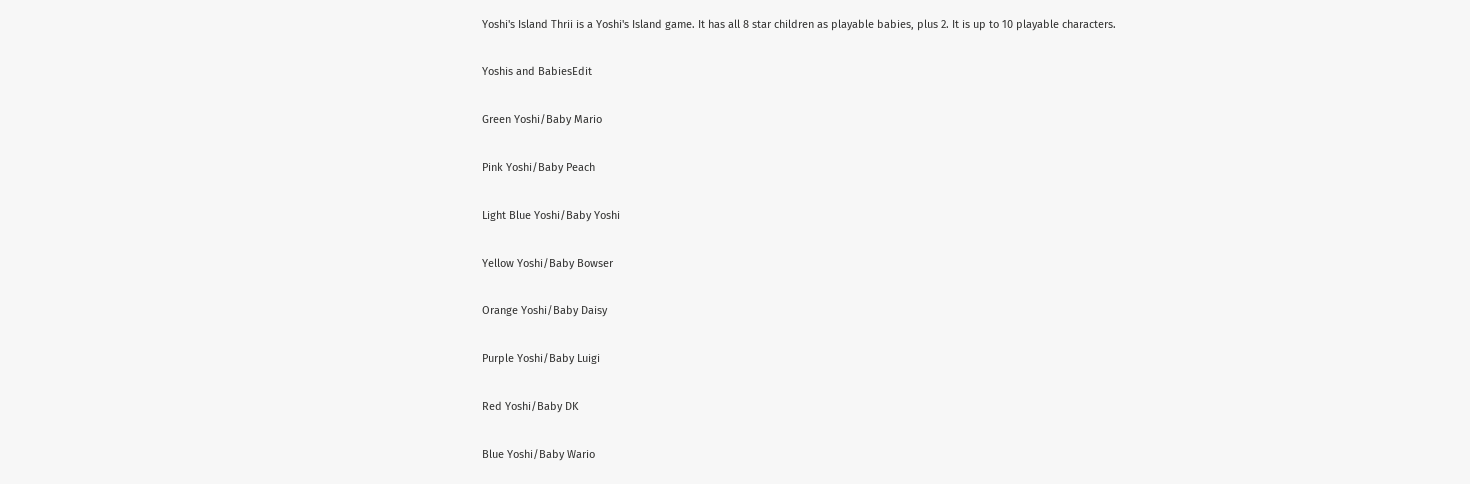Yoshi's Island Thrii is a Yoshi's Island game. It has all 8 star children as playable babies, plus 2. It is up to 10 playable characters.

Yoshis and BabiesEdit

Green Yoshi/Baby Mario

Pink Yoshi/Baby Peach

Light Blue Yoshi/Baby Yoshi

Yellow Yoshi/Baby Bowser

Orange Yoshi/Baby Daisy

Purple Yoshi/Baby Luigi

Red Yoshi/Baby DK

Blue Yoshi/Baby Wario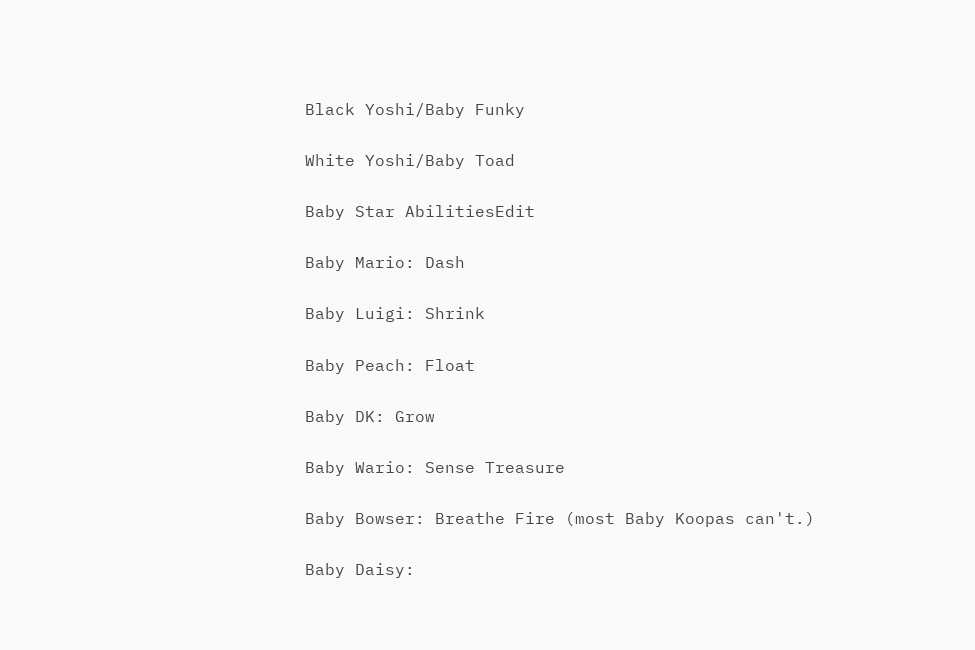Black Yoshi/Baby Funky

White Yoshi/Baby Toad

Baby Star AbilitiesEdit

Baby Mario: Dash

Baby Luigi: Shrink

Baby Peach: Float

Baby DK: Grow

Baby Wario: Sense Treasure

Baby Bowser: Breathe Fire (most Baby Koopas can't.)

Baby Daisy: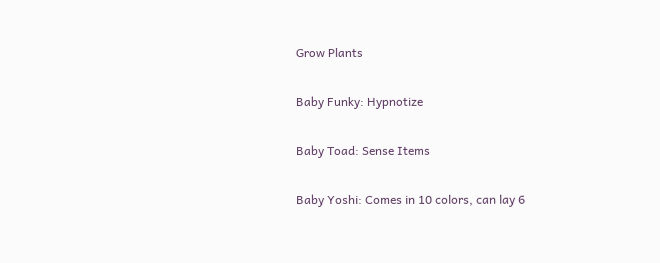Grow Plants

Baby Funky: Hypnotize

Baby Toad: Sense Items

Baby Yoshi: Comes in 10 colors, can lay 6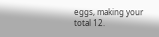eggs, making your total 12.